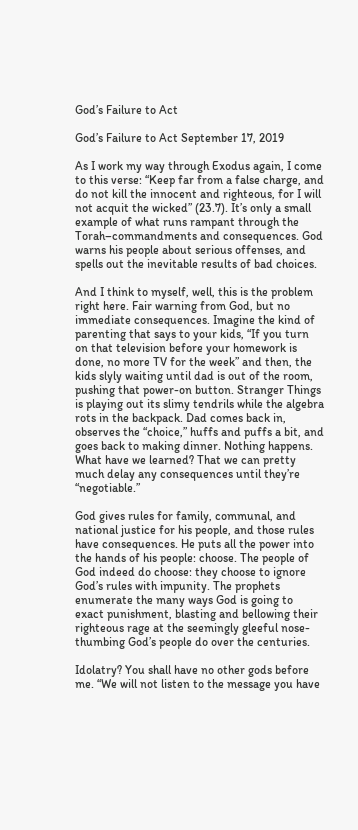God’s Failure to Act

God’s Failure to Act September 17, 2019

As I work my way through Exodus again, I come to this verse: “Keep far from a false charge, and do not kill the innocent and righteous, for I will not acquit the wicked” (23.7). It’s only a small example of what runs rampant through the Torah–commandments and consequences. God warns his people about serious offenses, and spells out the inevitable results of bad choices.

And I think to myself, well, this is the problem right here. Fair warning from God, but no immediate consequences. Imagine the kind of parenting that says to your kids, “If you turn on that television before your homework is done, no more TV for the week” and then, the kids slyly waiting until dad is out of the room, pushing that power-on button. Stranger Things is playing out its slimy tendrils while the algebra rots in the backpack. Dad comes back in, observes the “choice,” huffs and puffs a bit, and goes back to making dinner. Nothing happens. What have we learned? That we can pretty much delay any consequences until they’re “negotiable.”

God gives rules for family, communal, and national justice for his people, and those rules have consequences. He puts all the power into the hands of his people: choose. The people of God indeed do choose: they choose to ignore God’s rules with impunity. The prophets enumerate the many ways God is going to exact punishment, blasting and bellowing their righteous rage at the seemingly gleeful nose-thumbing God’s people do over the centuries.

Idolatry? You shall have no other gods before me. “We will not listen to the message you have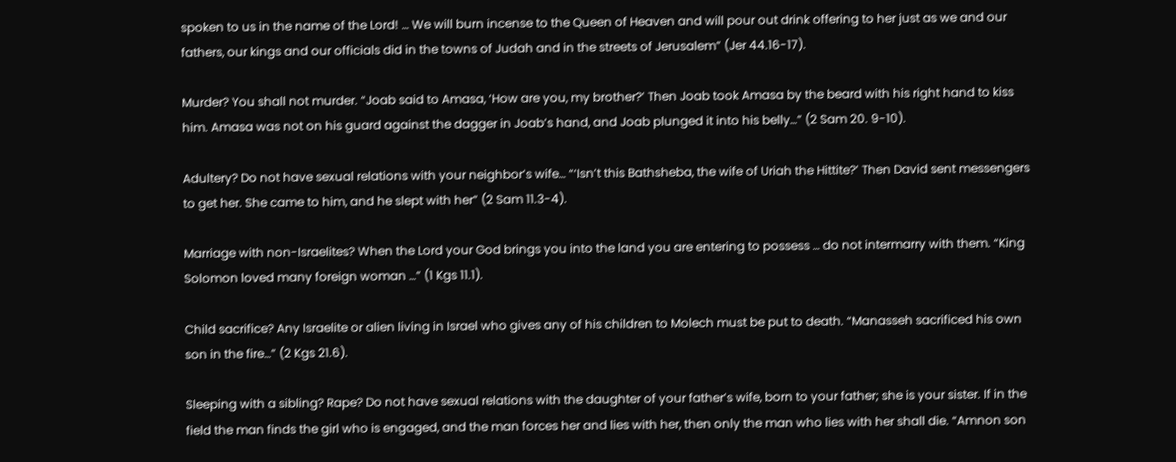spoken to us in the name of the Lord! … We will burn incense to the Queen of Heaven and will pour out drink offering to her just as we and our fathers, our kings and our officials did in the towns of Judah and in the streets of Jerusalem” (Jer 44.16-17).

Murder? You shall not murder. “Joab said to Amasa, ‘How are you, my brother?’ Then Joab took Amasa by the beard with his right hand to kiss him. Amasa was not on his guard against the dagger in Joab’s hand, and Joab plunged it into his belly…” (2 Sam 20. 9-10).

Adultery? Do not have sexual relations with your neighbor’s wife… “‘Isn’t this Bathsheba, the wife of Uriah the Hittite?’ Then David sent messengers to get her. She came to him, and he slept with her” (2 Sam 11.3-4).

Marriage with non-Israelites? When the Lord your God brings you into the land you are entering to possess … do not intermarry with them. “King Solomon loved many foreign woman …” (1 Kgs 11.1).

Child sacrifice? Any Israelite or alien living in Israel who gives any of his children to Molech must be put to death. “Manasseh sacrificed his own son in the fire…” (2 Kgs 21.6).

Sleeping with a sibling? Rape? Do not have sexual relations with the daughter of your father’s wife, born to your father; she is your sister. If in the field the man finds the girl who is engaged, and the man forces her and lies with her, then only the man who lies with her shall die. “Amnon son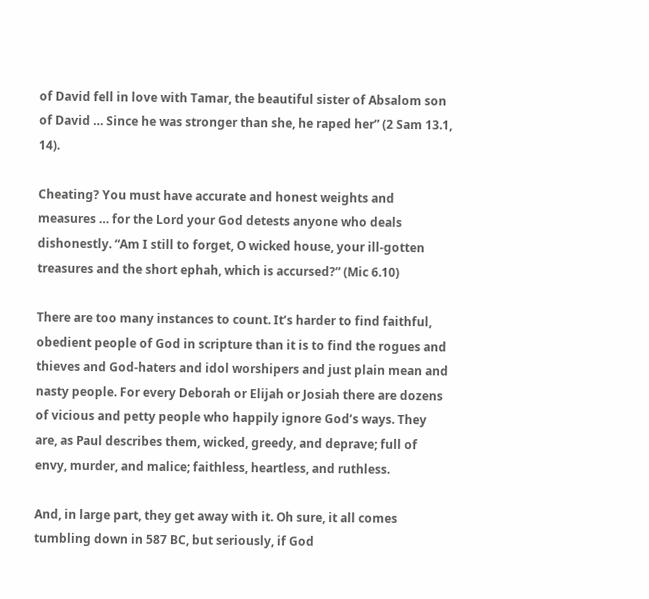of David fell in love with Tamar, the beautiful sister of Absalom son of David … Since he was stronger than she, he raped her” (2 Sam 13.1, 14).

Cheating? You must have accurate and honest weights and measures … for the Lord your God detests anyone who deals dishonestly. “Am I still to forget, O wicked house, your ill-gotten treasures and the short ephah, which is accursed?” (Mic 6.10)

There are too many instances to count. It’s harder to find faithful, obedient people of God in scripture than it is to find the rogues and thieves and God-haters and idol worshipers and just plain mean and nasty people. For every Deborah or Elijah or Josiah there are dozens of vicious and petty people who happily ignore God’s ways. They are, as Paul describes them, wicked, greedy, and deprave; full of envy, murder, and malice; faithless, heartless, and ruthless.

And, in large part, they get away with it. Oh sure, it all comes tumbling down in 587 BC, but seriously, if God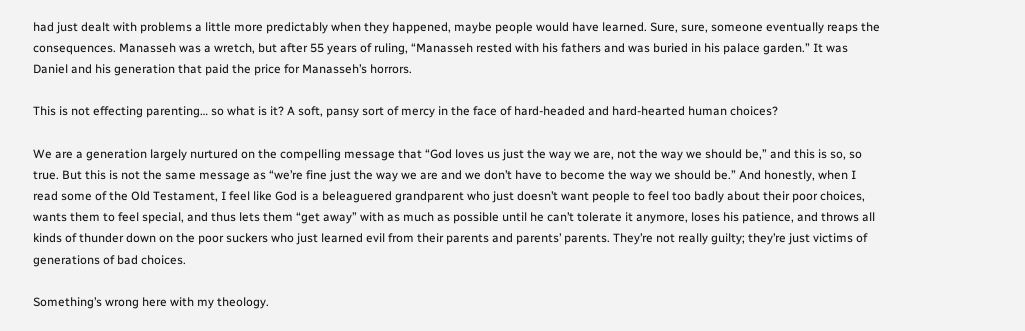had just dealt with problems a little more predictably when they happened, maybe people would have learned. Sure, sure, someone eventually reaps the consequences. Manasseh was a wretch, but after 55 years of ruling, “Manasseh rested with his fathers and was buried in his palace garden.” It was Daniel and his generation that paid the price for Manasseh’s horrors.

This is not effecting parenting… so what is it? A soft, pansy sort of mercy in the face of hard-headed and hard-hearted human choices?

We are a generation largely nurtured on the compelling message that “God loves us just the way we are, not the way we should be,” and this is so, so true. But this is not the same message as “we’re fine just the way we are and we don’t have to become the way we should be.” And honestly, when I read some of the Old Testament, I feel like God is a beleaguered grandparent who just doesn’t want people to feel too badly about their poor choices, wants them to feel special, and thus lets them “get away” with as much as possible until he can’t tolerate it anymore, loses his patience, and throws all kinds of thunder down on the poor suckers who just learned evil from their parents and parents’ parents. They’re not really guilty; they’re just victims of generations of bad choices.

Something’s wrong here with my theology.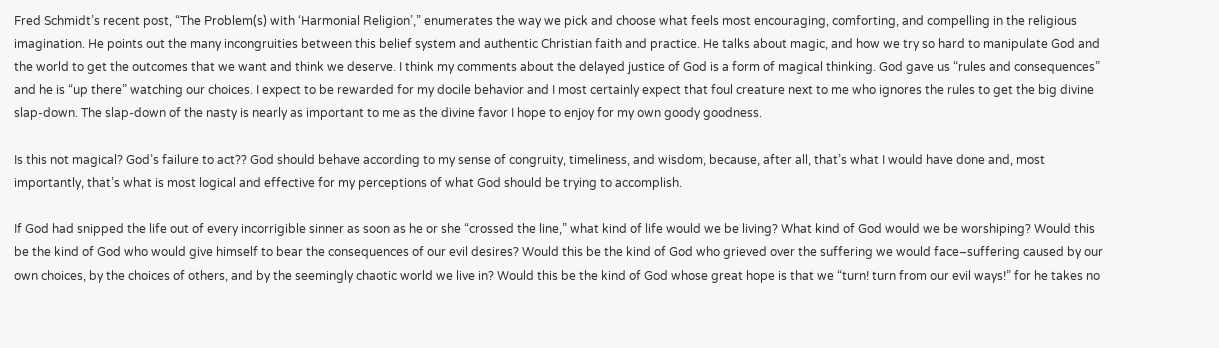Fred Schmidt’s recent post, “The Problem(s) with ‘Harmonial Religion’,” enumerates the way we pick and choose what feels most encouraging, comforting, and compelling in the religious imagination. He points out the many incongruities between this belief system and authentic Christian faith and practice. He talks about magic, and how we try so hard to manipulate God and the world to get the outcomes that we want and think we deserve. I think my comments about the delayed justice of God is a form of magical thinking. God gave us “rules and consequences” and he is “up there” watching our choices. I expect to be rewarded for my docile behavior and I most certainly expect that foul creature next to me who ignores the rules to get the big divine slap-down. The slap-down of the nasty is nearly as important to me as the divine favor I hope to enjoy for my own goody goodness.

Is this not magical? God’s failure to act?? God should behave according to my sense of congruity, timeliness, and wisdom, because, after all, that’s what I would have done and, most importantly, that’s what is most logical and effective for my perceptions of what God should be trying to accomplish.

If God had snipped the life out of every incorrigible sinner as soon as he or she “crossed the line,” what kind of life would we be living? What kind of God would we be worshiping? Would this be the kind of God who would give himself to bear the consequences of our evil desires? Would this be the kind of God who grieved over the suffering we would face–suffering caused by our own choices, by the choices of others, and by the seemingly chaotic world we live in? Would this be the kind of God whose great hope is that we “turn! turn from our evil ways!” for he takes no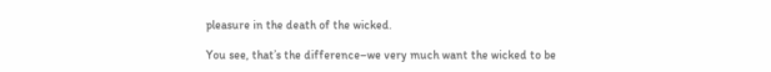pleasure in the death of the wicked.

You see, that’s the difference–we very much want the wicked to be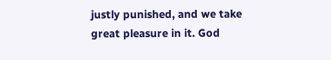justly punished, and we take great pleasure in it. God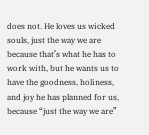does not. He loves us wicked souls, just the way we are because that’s what he has to work with, but he wants us to have the goodness, holiness, and joy he has planned for us, because “just the way we are”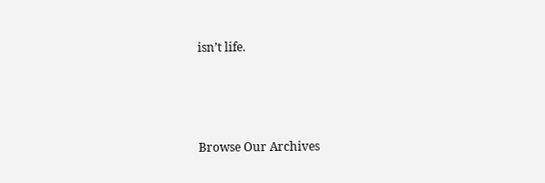isn’t life.





Browse Our Archives